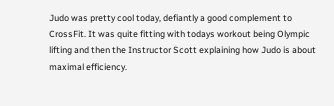Judo was pretty cool today, defiantly a good complement to CrossFit. It was quite fitting with todays workout being Olympic lifting and then the Instructor Scott explaining how Judo is about maximal efficiency.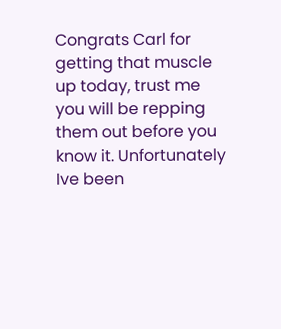Congrats Carl for getting that muscle up today, trust me you will be repping them out before you know it. Unfortunately Ive been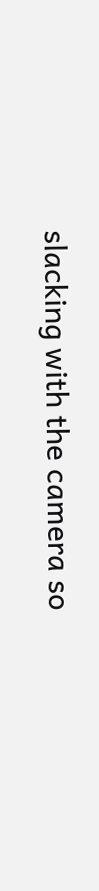slacking with the camera so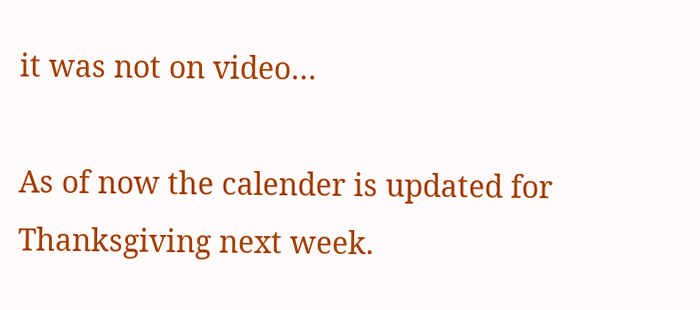it was not on video…

As of now the calender is updated for Thanksgiving next week.